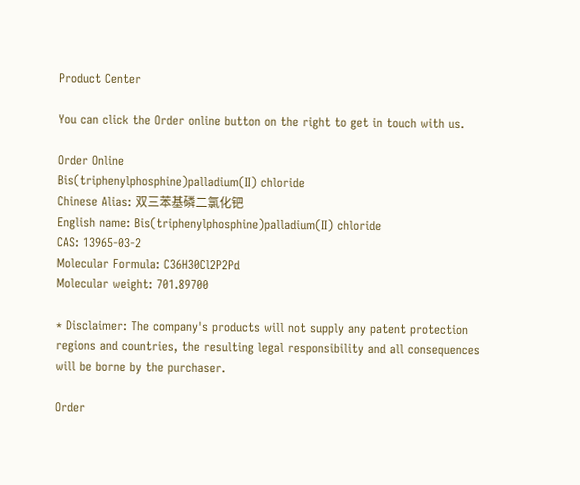Product Center

You can click the Order online button on the right to get in touch with us.

Order Online
Bis(triphenylphosphine)palladium(II) chloride
Chinese Alias: 双三苯基磷二氯化钯
English name: Bis(triphenylphosphine)palladium(II) chloride
CAS: 13965-03-2
Molecular Formula: C36H30Cl2P2Pd
Molecular weight: 701.89700

* Disclaimer: The company's products will not supply any patent protection regions and countries, the resulting legal responsibility and all consequences will be borne by the purchaser.

Order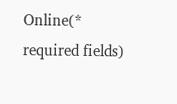Online(* required fields)